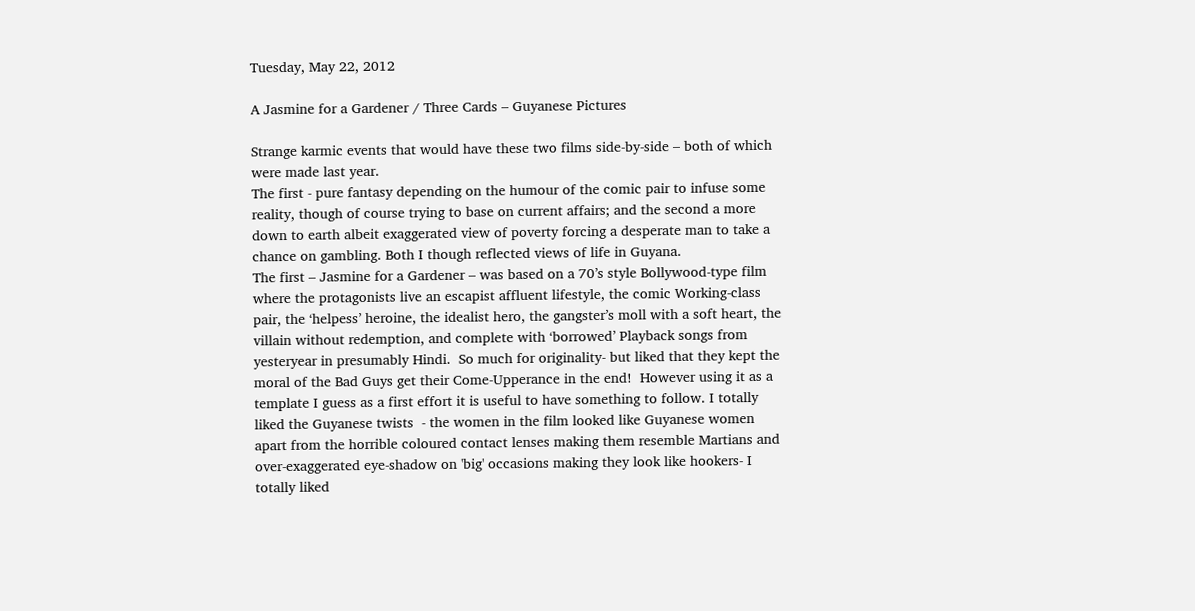Tuesday, May 22, 2012

A Jasmine for a Gardener / Three Cards – Guyanese Pictures

Strange karmic events that would have these two films side-by-side – both of which were made last year.
The first - pure fantasy depending on the humour of the comic pair to infuse some reality, though of course trying to base on current affairs; and the second a more down to earth albeit exaggerated view of poverty forcing a desperate man to take a chance on gambling. Both I though reflected views of life in Guyana.
The first – Jasmine for a Gardener – was based on a 70’s style Bollywood-type film where the protagonists live an escapist affluent lifestyle, the comic Working-class pair, the ‘helpess’ heroine, the idealist hero, the gangster’s moll with a soft heart, the villain without redemption, and complete with ‘borrowed’ Playback songs from yesteryear in presumably Hindi.  So much for originality- but liked that they kept the moral of the Bad Guys get their Come-Upperance in the end!  However using it as a template I guess as a first effort it is useful to have something to follow. I totally liked the Guyanese twists  - the women in the film looked like Guyanese women apart from the horrible coloured contact lenses making them resemble Martians and over-exaggerated eye-shadow on 'big' occasions making they look like hookers- I totally liked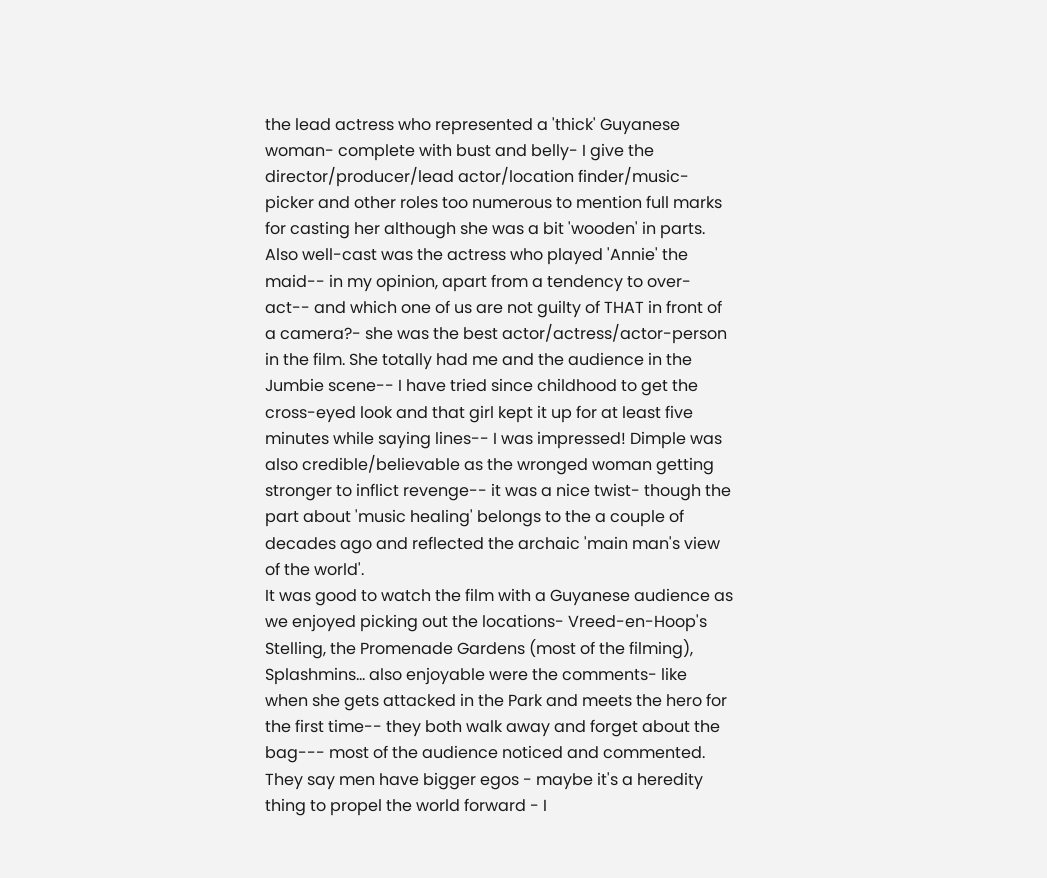the lead actress who represented a 'thick' Guyanese woman- complete with bust and belly- I give the director/producer/lead actor/location finder/music-picker and other roles too numerous to mention full marks for casting her although she was a bit 'wooden' in parts. Also well-cast was the actress who played 'Annie' the maid-- in my opinion, apart from a tendency to over-act-- and which one of us are not guilty of THAT in front of a camera?- she was the best actor/actress/actor-person in the film. She totally had me and the audience in the Jumbie scene-- I have tried since childhood to get the cross-eyed look and that girl kept it up for at least five minutes while saying lines-- I was impressed! Dimple was also credible/believable as the wronged woman getting stronger to inflict revenge-- it was a nice twist- though the part about 'music healing' belongs to the a couple of decades ago and reflected the archaic 'main man's view of the world'.
It was good to watch the film with a Guyanese audience as we enjoyed picking out the locations- Vreed-en-Hoop's Stelling, the Promenade Gardens (most of the filming), Splashmins... also enjoyable were the comments- like when she gets attacked in the Park and meets the hero for the first time-- they both walk away and forget about the bag--- most of the audience noticed and commented.
They say men have bigger egos - maybe it's a heredity thing to propel the world forward - I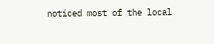noticed most of the local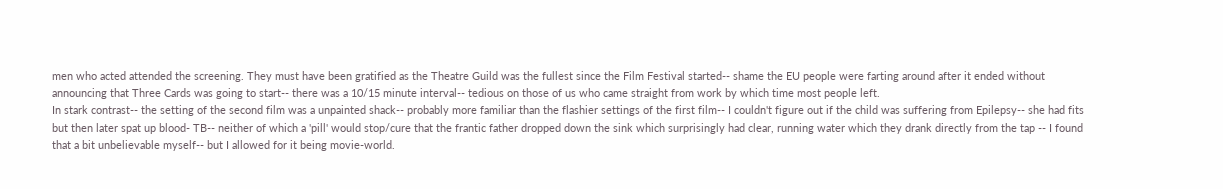men who acted attended the screening. They must have been gratified as the Theatre Guild was the fullest since the Film Festival started-- shame the EU people were farting around after it ended without announcing that Three Cards was going to start-- there was a 10/15 minute interval-- tedious on those of us who came straight from work by which time most people left.
In stark contrast-- the setting of the second film was a unpainted shack-- probably more familiar than the flashier settings of the first film-- I couldn't figure out if the child was suffering from Epilepsy-- she had fits but then later spat up blood- TB-- neither of which a 'pill' would stop/cure that the frantic father dropped down the sink which surprisingly had clear, running water which they drank directly from the tap -- I found that a bit unbelievable myself-- but I allowed for it being movie-world.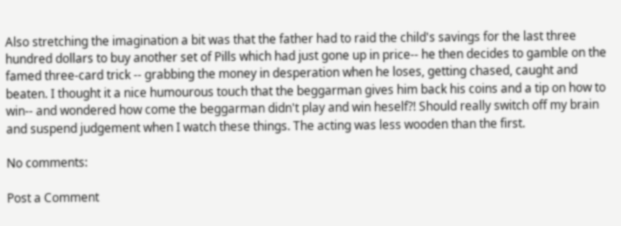Also stretching the imagination a bit was that the father had to raid the child's savings for the last three hundred dollars to buy another set of Pills which had just gone up in price-- he then decides to gamble on the famed three-card trick -- grabbing the money in desperation when he loses, getting chased, caught and beaten. I thought it a nice humourous touch that the beggarman gives him back his coins and a tip on how to win-- and wondered how come the beggarman didn't play and win heself?! Should really switch off my brain and suspend judgement when I watch these things. The acting was less wooden than the first.

No comments:

Post a Comment